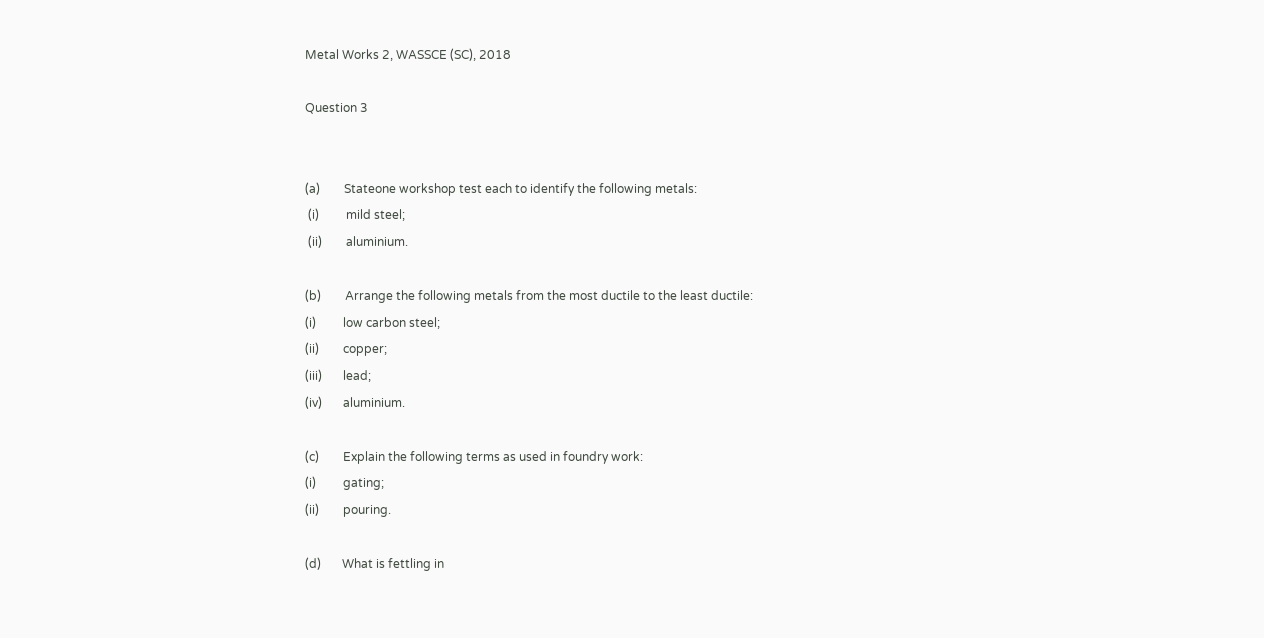Metal Works 2, WASSCE (SC), 2018

Question 3


(a)        Stateone workshop test each to identify the following metals:
 (i)         mild steel;
 (ii)        aluminium.

(b)        Arrange the following metals from the most ductile to the least ductile:
(i)         low carbon steel;
(ii)        copper;
(iii)       lead;
(iv)       aluminium.

(c)        Explain the following terms as used in foundry work:
(i)         gating;
(ii)        pouring.

(d)       What is fettling in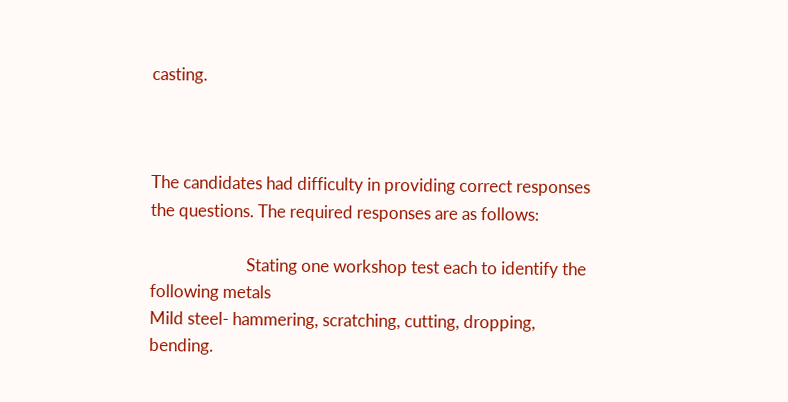casting.



The candidates had difficulty in providing correct responses the questions. The required responses are as follows:

                        Stating one workshop test each to identify the following metals
Mild steel- hammering, scratching, cutting, dropping, bending.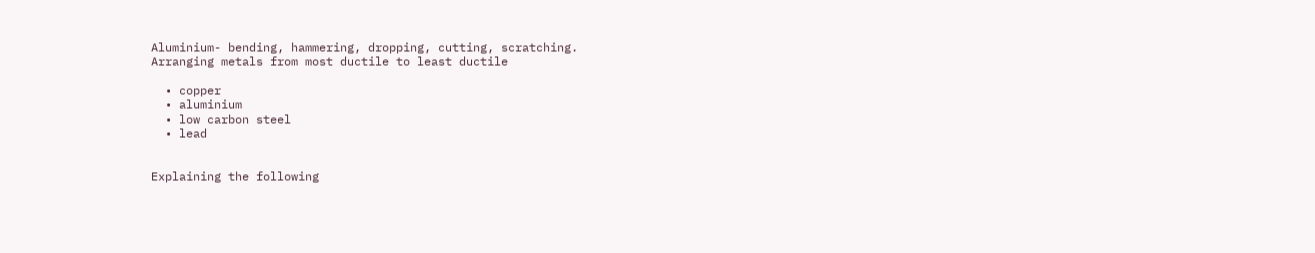Aluminium- bending, hammering, dropping, cutting, scratching.
Arranging metals from most ductile to least ductile

  • copper
  • aluminium
  • low carbon steel
  • lead


Explaining the following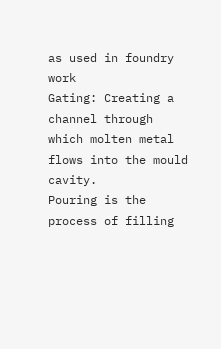as used in foundry work
Gating: Creating a channel through which molten metal flows into the mould cavity.
Pouring is the process of filling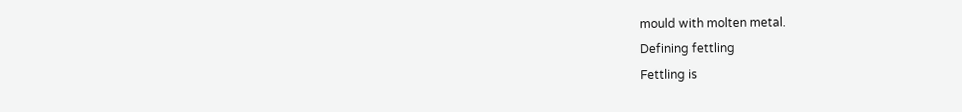mould with molten metal.
Defining fettling
Fettling is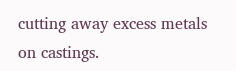cutting away excess metals on castings.